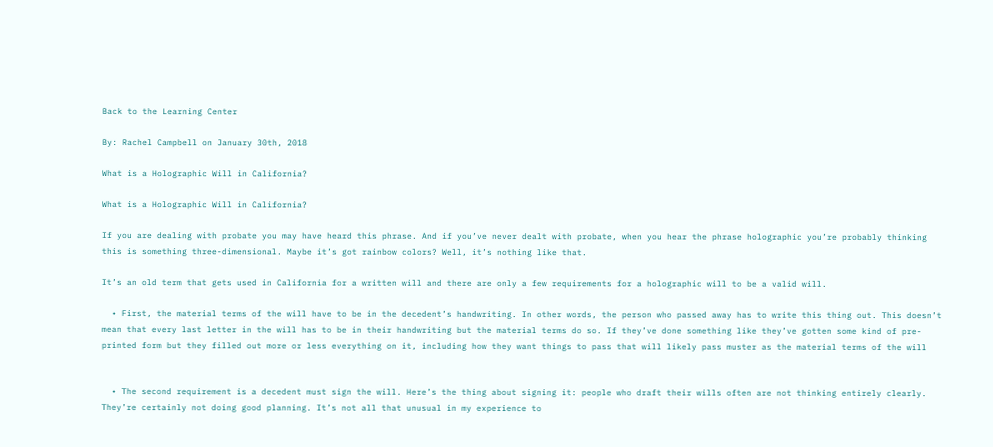Back to the Learning Center

By: Rachel Campbell on January 30th, 2018

What is a Holographic Will in California?

What is a Holographic Will in California?

If you are dealing with probate you may have heard this phrase. And if you’ve never dealt with probate, when you hear the phrase holographic you’re probably thinking this is something three-dimensional. Maybe it’s got rainbow colors? Well, it’s nothing like that.

It’s an old term that gets used in California for a written will and there are only a few requirements for a holographic will to be a valid will.

  • First, the material terms of the will have to be in the decedent’s handwriting. In other words, the person who passed away has to write this thing out. This doesn’t mean that every last letter in the will has to be in their handwriting but the material terms do so. If they’ve done something like they’ve gotten some kind of pre-printed form but they filled out more or less everything on it, including how they want things to pass that will likely pass muster as the material terms of the will


  • The second requirement is a decedent must sign the will. Here’s the thing about signing it: people who draft their wills often are not thinking entirely clearly. They’re certainly not doing good planning. It’s not all that unusual in my experience to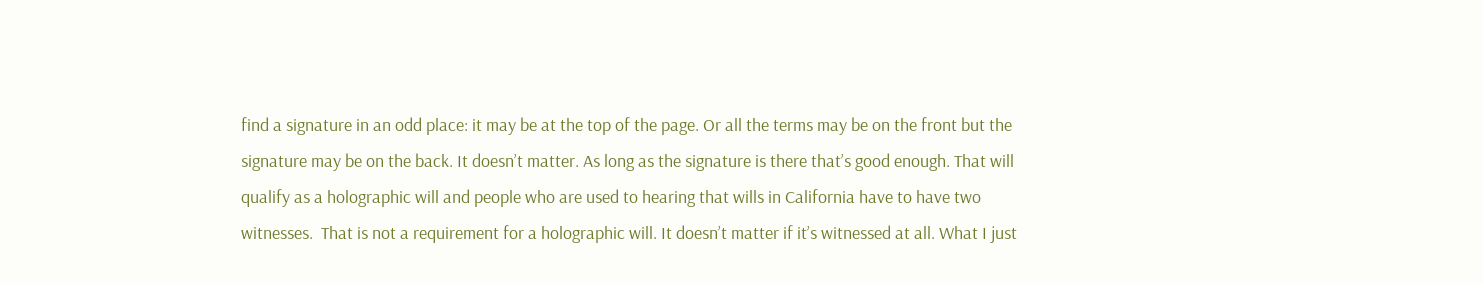find a signature in an odd place: it may be at the top of the page. Or all the terms may be on the front but the signature may be on the back. It doesn’t matter. As long as the signature is there that’s good enough. That will qualify as a holographic will and people who are used to hearing that wills in California have to have two witnesses.  That is not a requirement for a holographic will. It doesn’t matter if it’s witnessed at all. What I just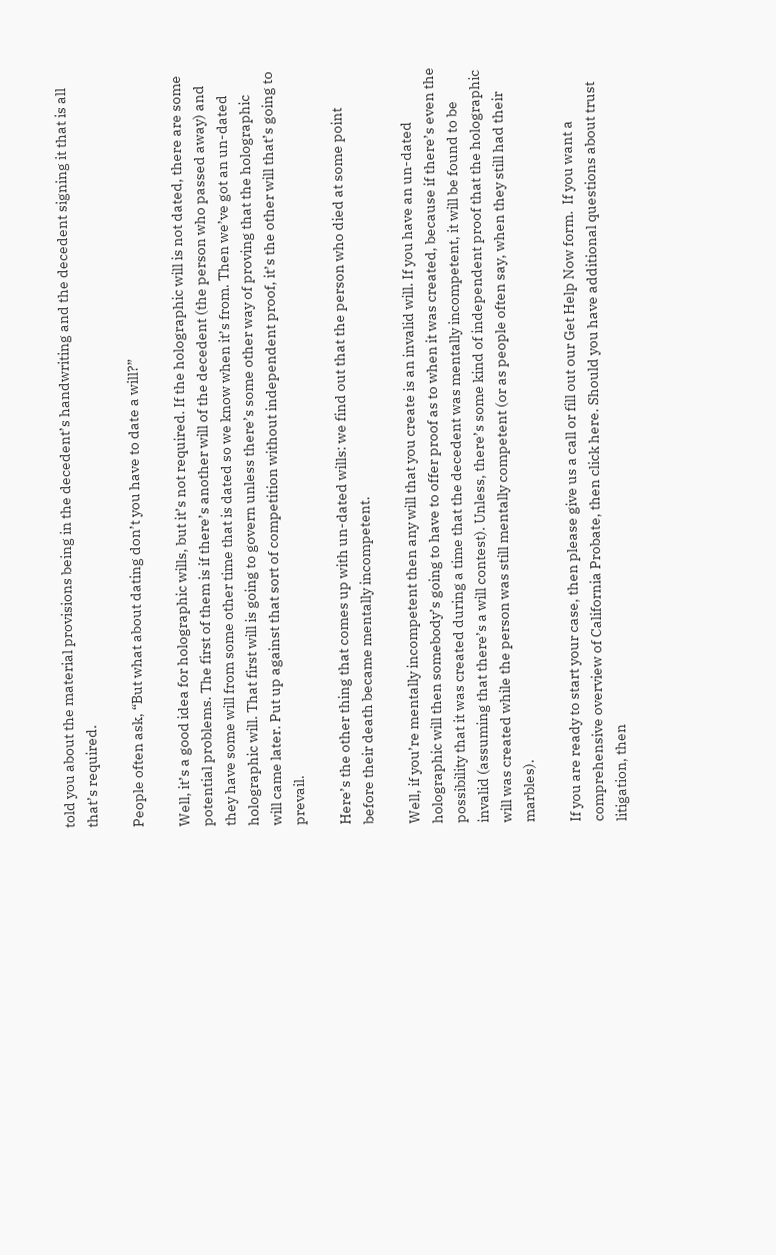told you about the material provisions being in the decedent’s handwriting and the decedent signing it that is all that’s required.

People often ask, “But what about dating don’t you have to date a will?”

Well, it’s a good idea for holographic wills, but it’s not required. If the holographic will is not dated, there are some potential problems. The first of them is if there’s another will of the decedent (the person who passed away) and they have some will from some other time that is dated so we know when it’s from. Then we’ve got an un-dated holographic will. That first will is going to govern unless there’s some other way of proving that the holographic will came later. Put up against that sort of competition without independent proof, it’s the other will that’s going to prevail.

Here’s the other thing that comes up with un-dated wills: we find out that the person who died at some point before their death became mentally incompetent.

Well, if you’re mentally incompetent then any will that you create is an invalid will. If you have an un-dated holographic will then somebody’s going to have to offer proof as to when it was created, because if there’s even the possibility that it was created during a time that the decedent was mentally incompetent, it will be found to be invalid (assuming that there’s a will contest). Unless, there’s some kind of independent proof that the holographic will was created while the person was still mentally competent (or as people often say, when they still had their marbles).

If you are ready to start your case, then please give us a call or fill out our Get Help Now form.  If you want a comprehensive overview of California Probate, then click here. Should you have additional questions about trust litigation, then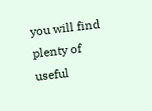you will find plenty of useful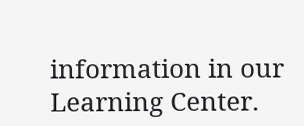information in our Learning Center.